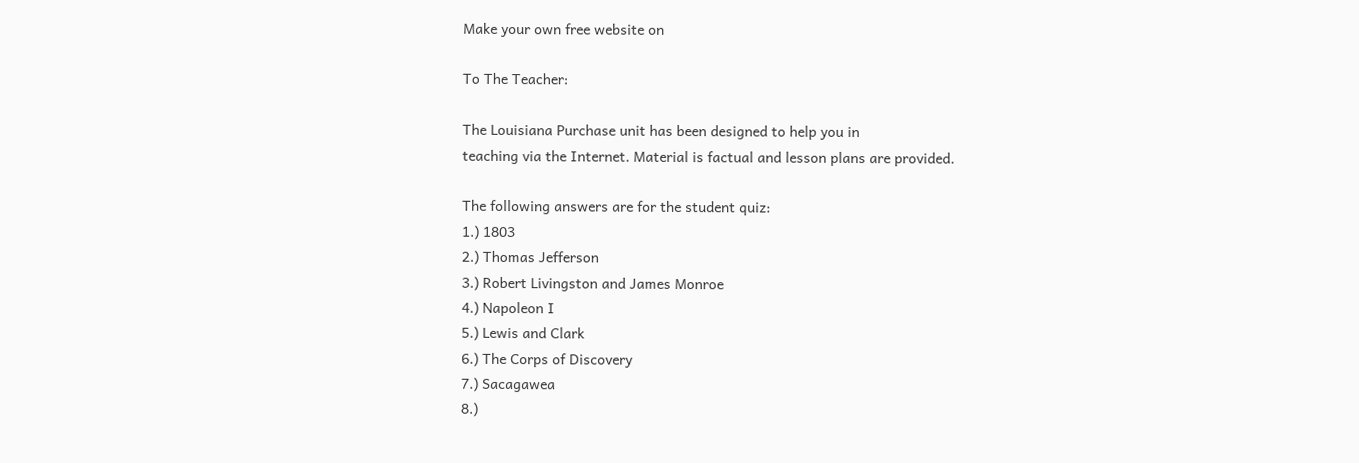Make your own free website on

To The Teacher:

The Louisiana Purchase unit has been designed to help you in
teaching via the Internet. Material is factual and lesson plans are provided.

The following answers are for the student quiz:
1.) 1803
2.) Thomas Jefferson
3.) Robert Livingston and James Monroe
4.) Napoleon I
5.) Lewis and Clark
6.) The Corps of Discovery
7.) Sacagawea
8.)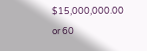$15,000,000.00 or 60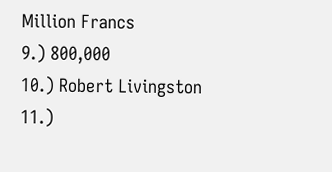Million Francs
9.) 800,000
10.) Robert Livingston
11.)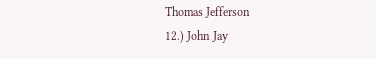Thomas Jefferson
12.) John Jay